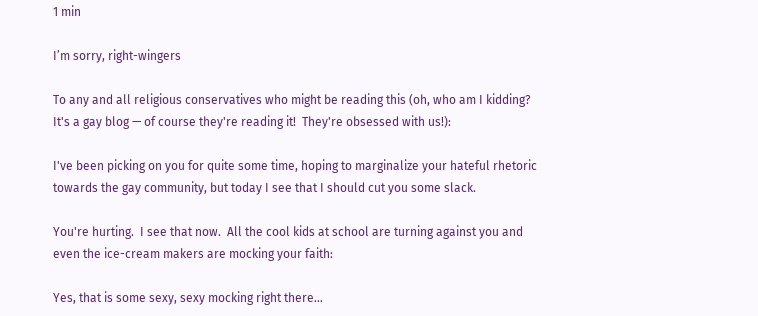1 min

I’m sorry, right-wingers

To any and all religious conservatives who might be reading this (oh, who am I kidding?  It's a gay blog — of course they're reading it!  They're obsessed with us!):

I've been picking on you for quite some time, hoping to marginalize your hateful rhetoric towards the gay community, but today I see that I should cut you some slack.

You're hurting.  I see that now.  All the cool kids at school are turning against you and even the ice-cream makers are mocking your faith:

Yes, that is some sexy, sexy mocking right there…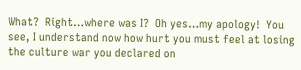What?  Right…where was I?  Oh yes…my apology!  You see, I understand now how hurt you must feel at losing the culture war you declared on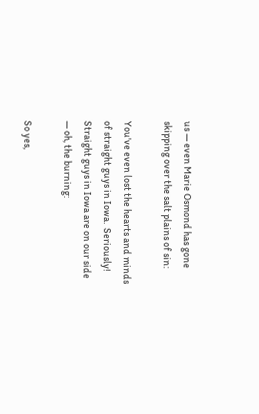us — even Marie Osmond has gone skipping over the salt plains of sin:

You've even lost the hearts and minds of straight guys in Iowa.  Seriously!  Straight guys in Iowa are on our side — oh, the burning:

So yes,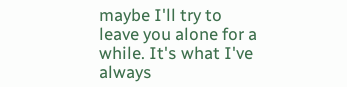maybe I'll try to leave you alone for a while. It's what I've always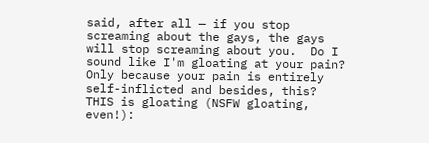said, after all — if you stop screaming about the gays, the gays will stop screaming about you.  Do I sound like I'm gloating at your pain?  Only because your pain is entirely self-inflicted and besides, this?  THIS is gloating (NSFW gloating, even!):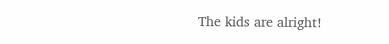The kids are alright!